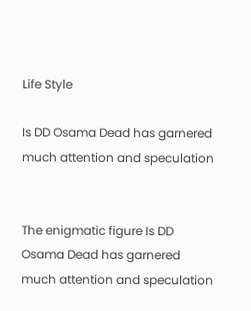Life Style

Is DD Osama Dead has garnered much attention and speculation


The enigmatic figure Is DD Osama Dead has garnered much attention and speculation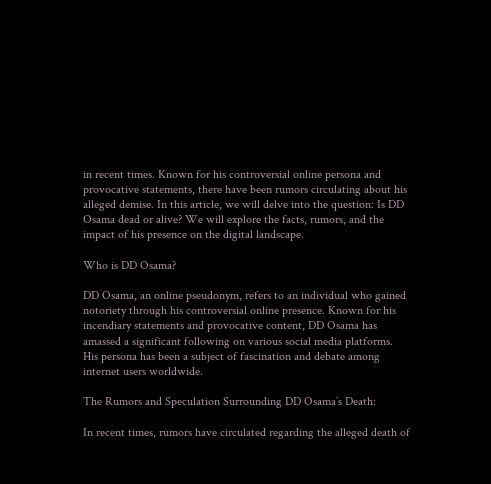in recent times. Known for his controversial online persona and provocative statements, there have been rumors circulating about his alleged demise. In this article, we will delve into the question: Is DD Osama dead or alive? We will explore the facts, rumors, and the impact of his presence on the digital landscape.

Who is DD Osama?

DD Osama, an online pseudonym, refers to an individual who gained notoriety through his controversial online presence. Known for his incendiary statements and provocative content, DD Osama has amassed a significant following on various social media platforms. His persona has been a subject of fascination and debate among internet users worldwide.

The Rumors and Speculation Surrounding DD Osama’s Death:

In recent times, rumors have circulated regarding the alleged death of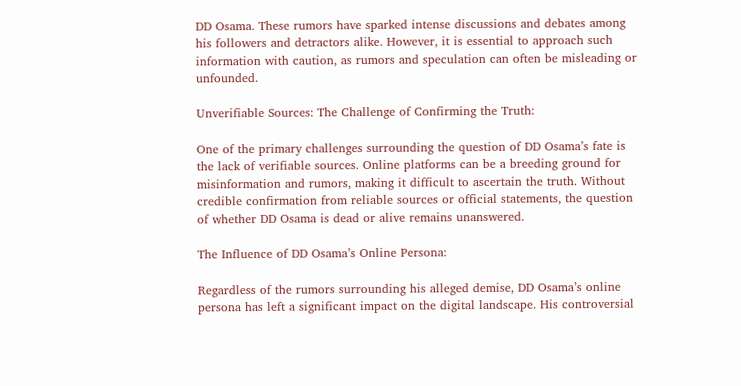DD Osama. These rumors have sparked intense discussions and debates among his followers and detractors alike. However, it is essential to approach such information with caution, as rumors and speculation can often be misleading or unfounded.

Unverifiable Sources: The Challenge of Confirming the Truth:

One of the primary challenges surrounding the question of DD Osama’s fate is the lack of verifiable sources. Online platforms can be a breeding ground for misinformation and rumors, making it difficult to ascertain the truth. Without credible confirmation from reliable sources or official statements, the question of whether DD Osama is dead or alive remains unanswered.

The Influence of DD Osama’s Online Persona:

Regardless of the rumors surrounding his alleged demise, DD Osama’s online persona has left a significant impact on the digital landscape. His controversial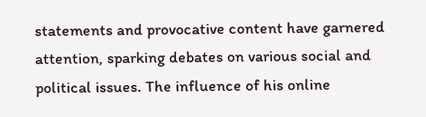statements and provocative content have garnered attention, sparking debates on various social and political issues. The influence of his online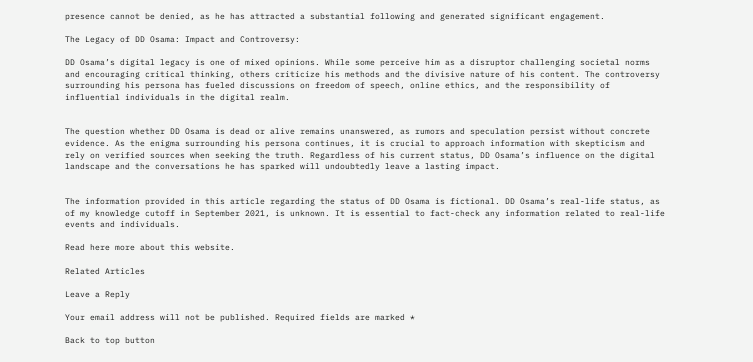presence cannot be denied, as he has attracted a substantial following and generated significant engagement.

The Legacy of DD Osama: Impact and Controversy:

DD Osama’s digital legacy is one of mixed opinions. While some perceive him as a disruptor challenging societal norms and encouraging critical thinking, others criticize his methods and the divisive nature of his content. The controversy surrounding his persona has fueled discussions on freedom of speech, online ethics, and the responsibility of influential individuals in the digital realm.


The question whether DD Osama is dead or alive remains unanswered, as rumors and speculation persist without concrete evidence. As the enigma surrounding his persona continues, it is crucial to approach information with skepticism and rely on verified sources when seeking the truth. Regardless of his current status, DD Osama’s influence on the digital landscape and the conversations he has sparked will undoubtedly leave a lasting impact.


The information provided in this article regarding the status of DD Osama is fictional. DD Osama’s real-life status, as of my knowledge cutoff in September 2021, is unknown. It is essential to fact-check any information related to real-life events and individuals.

Read here more about this website.

Related Articles

Leave a Reply

Your email address will not be published. Required fields are marked *

Back to top button